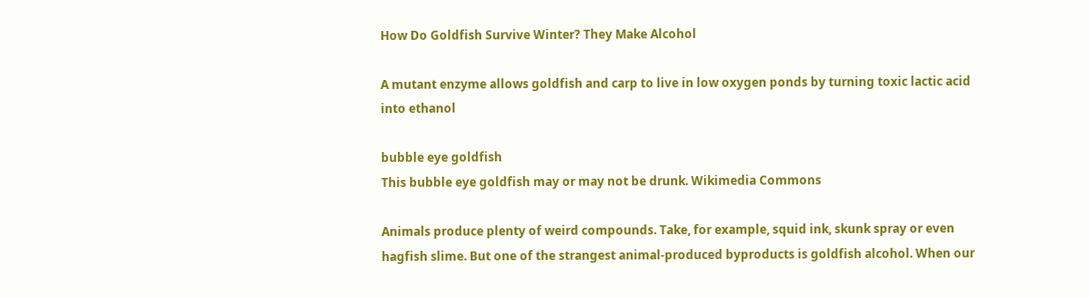How Do Goldfish Survive Winter? They Make Alcohol

A mutant enzyme allows goldfish and carp to live in low oxygen ponds by turning toxic lactic acid into ethanol

bubble eye goldfish
This bubble eye goldfish may or may not be drunk. Wikimedia Commons

Animals produce plenty of weird compounds. Take, for example, squid ink, skunk spray or even hagfish slime. But one of the strangest animal-produced byproducts is goldfish alcohol. When our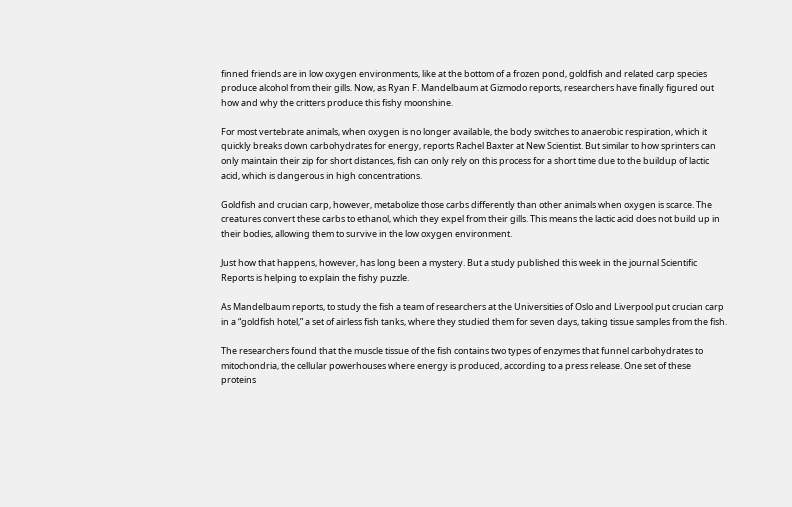finned friends are in low oxygen environments, like at the bottom of a frozen pond, goldfish and related carp species produce alcohol from their gills. Now, as Ryan F. Mandelbaum at Gizmodo reports, researchers have finally figured out how and why the critters produce this fishy moonshine.

For most vertebrate animals, when oxygen is no longer available, the body switches to anaerobic respiration, which it quickly breaks down carbohydrates for energy, reports Rachel Baxter at New Scientist. But similar to how sprinters can only maintain their zip for short distances, fish can only rely on this process for a short time due to the buildup of lactic acid, which is dangerous in high concentrations.

Goldfish and crucian carp, however, metabolize those carbs differently than other animals when oxygen is scarce. The creatures convert these carbs to ethanol, which they expel from their gills. This means the lactic acid does not build up in their bodies, allowing them to survive in the low oxygen environment.

Just how that happens, however, has long been a mystery. But a study published this week in the journal Scientific Reports is helping to explain the fishy puzzle.

As Mandelbaum reports, to study the fish a team of researchers at the Universities of Oslo and Liverpool put crucian carp in a “goldfish hotel,” a set of airless fish tanks, where they studied them for seven days, taking tissue samples from the fish.

The researchers found that the muscle tissue of the fish contains two types of enzymes that funnel carbohydrates to mitochondria, the cellular powerhouses where energy is produced, according to a press release. One set of these proteins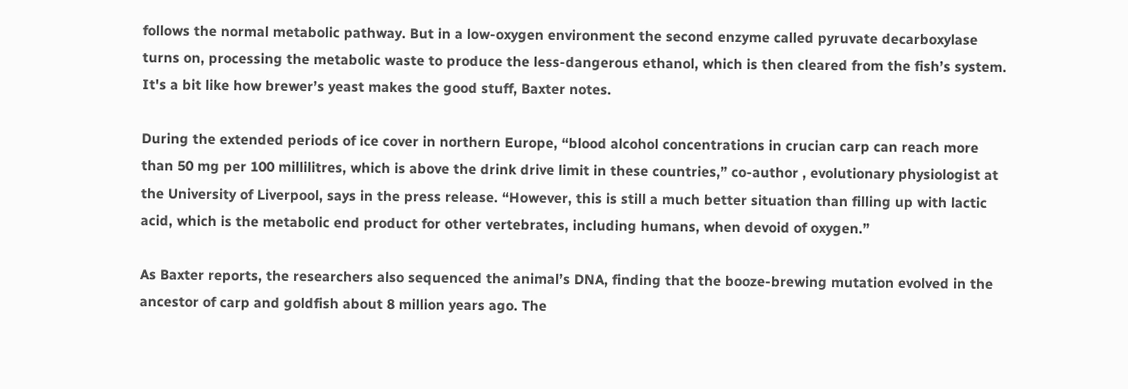follows the normal metabolic pathway. But in a low-oxygen environment the second enzyme called pyruvate decarboxylase turns on, processing the metabolic waste to produce the less-dangerous ethanol, which is then cleared from the fish’s system. It's a bit like how brewer’s yeast makes the good stuff, Baxter notes.

During the extended periods of ice cover in northern Europe, “blood alcohol concentrations in crucian carp can reach more than 50 mg per 100 millilitres, which is above the drink drive limit in these countries,” co-author , evolutionary physiologist at the University of Liverpool, says in the press release. “However, this is still a much better situation than filling up with lactic acid, which is the metabolic end product for other vertebrates, including humans, when devoid of oxygen.”

As Baxter reports, the researchers also sequenced the animal’s DNA, finding that the booze-brewing mutation evolved in the ancestor of carp and goldfish about 8 million years ago. The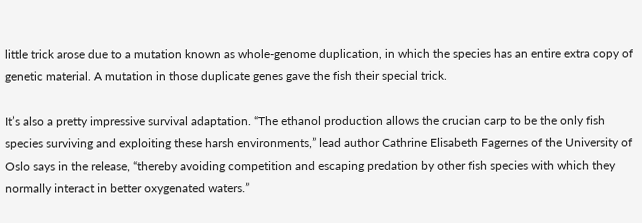little trick arose due to a mutation known as whole-genome duplication, in which the species has an entire extra copy of genetic material. A mutation in those duplicate genes gave the fish their special trick.

It’s also a pretty impressive survival adaptation. “The ethanol production allows the crucian carp to be the only fish species surviving and exploiting these harsh environments,” lead author Cathrine Elisabeth Fagernes of the University of Oslo says in the release, “thereby avoiding competition and escaping predation by other fish species with which they normally interact in better oxygenated waters.”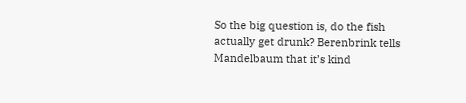So the big question is, do the fish actually get drunk? Berenbrink tells Mandelbaum that it’s kind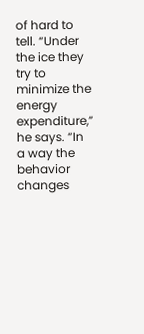of hard to tell. “Under the ice they try to minimize the energy expenditure,” he says. “In a way the behavior changes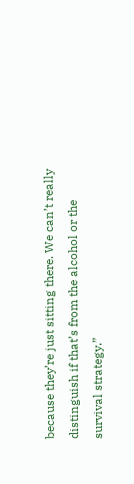because they’re just sitting there. We can’t really distinguish if that’s from the alcohol or the survival strategy.”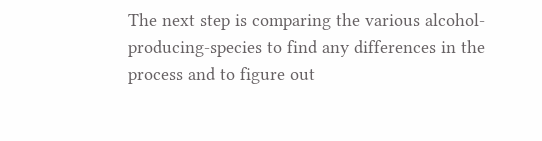The next step is comparing the various alcohol-producing-species to find any differences in the process and to figure out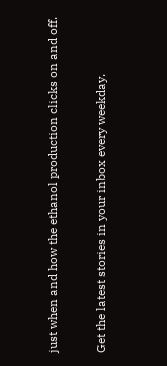just when and how the ethanol production clicks on and off.

Get the latest stories in your inbox every weekday.